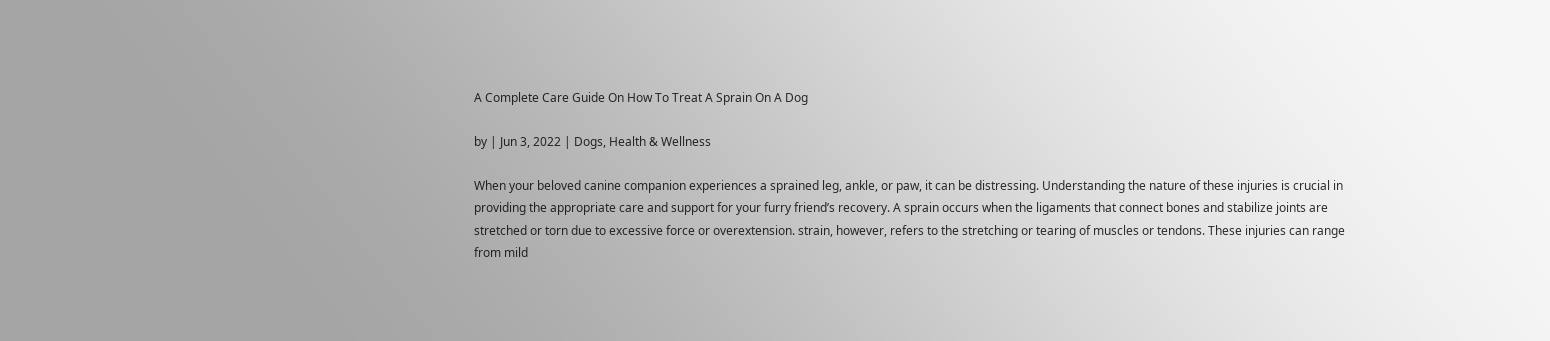A Complete Care Guide On How To Treat A Sprain On A Dog

by | Jun 3, 2022 | Dogs, Health & Wellness

When your beloved canine companion experiences a sprained leg, ankle, or paw, it can be distressing. Understanding the nature of these injuries is crucial in providing the appropriate care and support for your furry friend’s recovery. A sprain occurs when the ligaments that connect bones and stabilize joints are stretched or torn due to excessive force or overextension. strain, however, refers to the stretching or tearing of muscles or tendons. These injuries can range from mild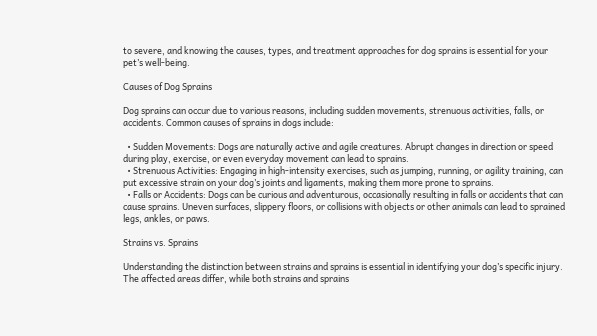to severe, and knowing the causes, types, and treatment approaches for dog sprains is essential for your pet’s well-being.

Causes of Dog Sprains

Dog sprains can occur due to various reasons, including sudden movements, strenuous activities, falls, or accidents. Common causes of sprains in dogs include:

  • Sudden Movements: Dogs are naturally active and agile creatures. Abrupt changes in direction or speed during play, exercise, or even everyday movement can lead to sprains.
  • Strenuous Activities: Engaging in high-intensity exercises, such as jumping, running, or agility training, can put excessive strain on your dog’s joints and ligaments, making them more prone to sprains.
  • Falls or Accidents: Dogs can be curious and adventurous, occasionally resulting in falls or accidents that can cause sprains. Uneven surfaces, slippery floors, or collisions with objects or other animals can lead to sprained legs, ankles, or paws.

Strains vs. Sprains

Understanding the distinction between strains and sprains is essential in identifying your dog’s specific injury. The affected areas differ, while both strains and sprains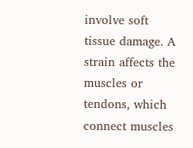involve soft tissue damage. A strain affects the muscles or tendons, which connect muscles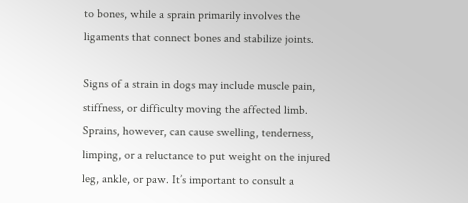to bones, while a sprain primarily involves the ligaments that connect bones and stabilize joints.

Signs of a strain in dogs may include muscle pain, stiffness, or difficulty moving the affected limb. Sprains, however, can cause swelling, tenderness, limping, or a reluctance to put weight on the injured leg, ankle, or paw. It’s important to consult a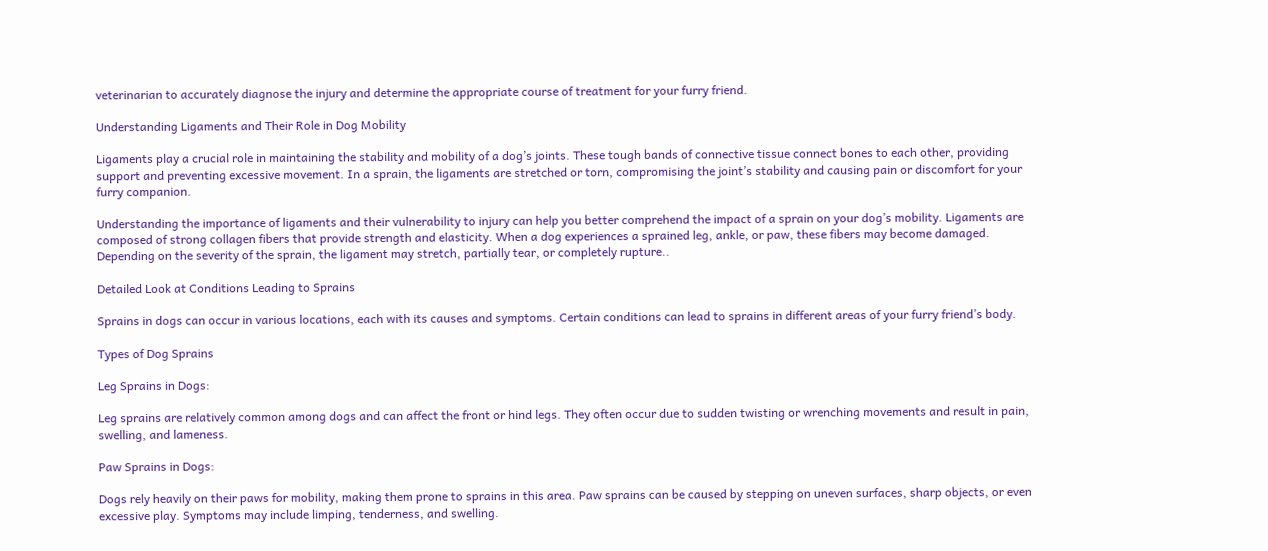veterinarian to accurately diagnose the injury and determine the appropriate course of treatment for your furry friend.

Understanding Ligaments and Their Role in Dog Mobility

Ligaments play a crucial role in maintaining the stability and mobility of a dog’s joints. These tough bands of connective tissue connect bones to each other, providing support and preventing excessive movement. In a sprain, the ligaments are stretched or torn, compromising the joint’s stability and causing pain or discomfort for your furry companion.

Understanding the importance of ligaments and their vulnerability to injury can help you better comprehend the impact of a sprain on your dog’s mobility. Ligaments are composed of strong collagen fibers that provide strength and elasticity. When a dog experiences a sprained leg, ankle, or paw, these fibers may become damaged. Depending on the severity of the sprain, the ligament may stretch, partially tear, or completely rupture..

Detailed Look at Conditions Leading to Sprains

Sprains in dogs can occur in various locations, each with its causes and symptoms. Certain conditions can lead to sprains in different areas of your furry friend’s body.

Types of Dog Sprains

Leg Sprains in Dogs:

Leg sprains are relatively common among dogs and can affect the front or hind legs. They often occur due to sudden twisting or wrenching movements and result in pain, swelling, and lameness.

Paw Sprains in Dogs:

Dogs rely heavily on their paws for mobility, making them prone to sprains in this area. Paw sprains can be caused by stepping on uneven surfaces, sharp objects, or even excessive play. Symptoms may include limping, tenderness, and swelling.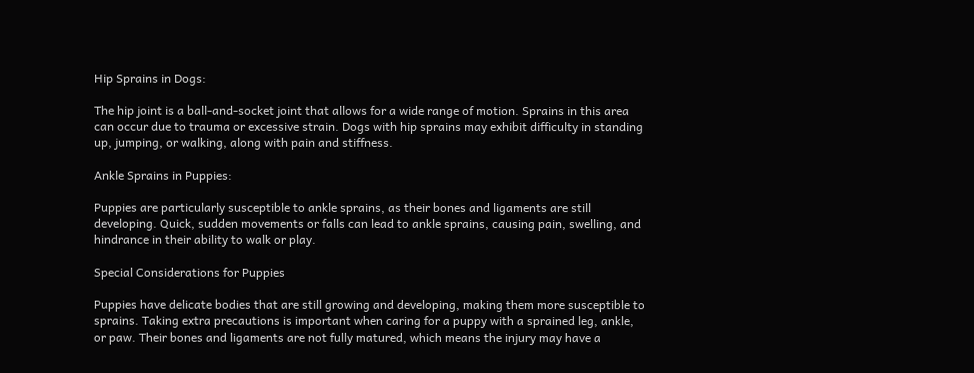Hip Sprains in Dogs:

The hip joint is a ball-and-socket joint that allows for a wide range of motion. Sprains in this area can occur due to trauma or excessive strain. Dogs with hip sprains may exhibit difficulty in standing up, jumping, or walking, along with pain and stiffness.

Ankle Sprains in Puppies:

Puppies are particularly susceptible to ankle sprains, as their bones and ligaments are still developing. Quick, sudden movements or falls can lead to ankle sprains, causing pain, swelling, and hindrance in their ability to walk or play.

Special Considerations for Puppies

Puppies have delicate bodies that are still growing and developing, making them more susceptible to sprains. Taking extra precautions is important when caring for a puppy with a sprained leg, ankle, or paw. Their bones and ligaments are not fully matured, which means the injury may have a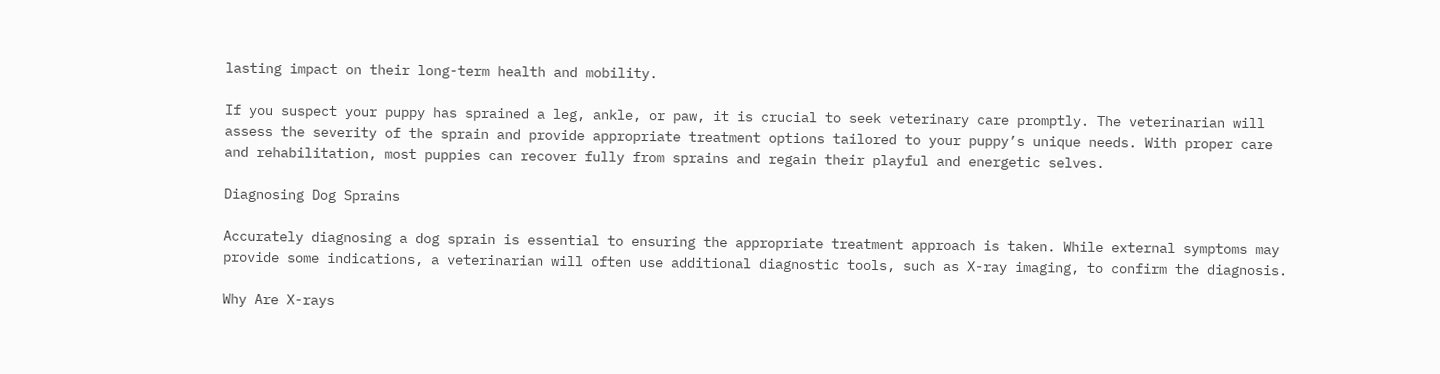lasting impact on their long-term health and mobility.

If you suspect your puppy has sprained a leg, ankle, or paw, it is crucial to seek veterinary care promptly. The veterinarian will assess the severity of the sprain and provide appropriate treatment options tailored to your puppy’s unique needs. With proper care and rehabilitation, most puppies can recover fully from sprains and regain their playful and energetic selves.

Diagnosing Dog Sprains

Accurately diagnosing a dog sprain is essential to ensuring the appropriate treatment approach is taken. While external symptoms may provide some indications, a veterinarian will often use additional diagnostic tools, such as X-ray imaging, to confirm the diagnosis.

Why Are X-rays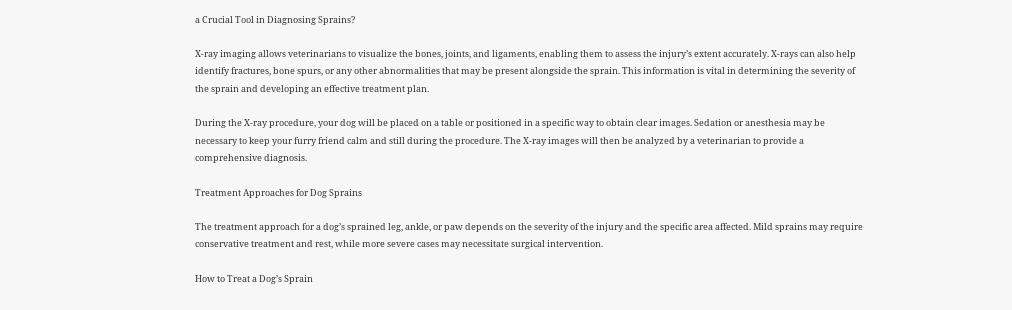a Crucial Tool in Diagnosing Sprains?

X-ray imaging allows veterinarians to visualize the bones, joints, and ligaments, enabling them to assess the injury’s extent accurately. X-rays can also help identify fractures, bone spurs, or any other abnormalities that may be present alongside the sprain. This information is vital in determining the severity of the sprain and developing an effective treatment plan.

During the X-ray procedure, your dog will be placed on a table or positioned in a specific way to obtain clear images. Sedation or anesthesia may be necessary to keep your furry friend calm and still during the procedure. The X-ray images will then be analyzed by a veterinarian to provide a comprehensive diagnosis.

Treatment Approaches for Dog Sprains

The treatment approach for a dog’s sprained leg, ankle, or paw depends on the severity of the injury and the specific area affected. Mild sprains may require conservative treatment and rest, while more severe cases may necessitate surgical intervention.

How to Treat a Dog’s Sprain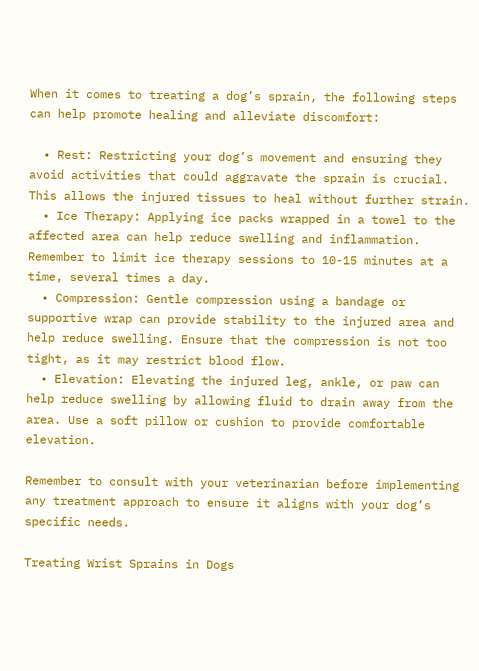When it comes to treating a dog’s sprain, the following steps can help promote healing and alleviate discomfort:

  • Rest: Restricting your dog’s movement and ensuring they avoid activities that could aggravate the sprain is crucial. This allows the injured tissues to heal without further strain.
  • Ice Therapy: Applying ice packs wrapped in a towel to the affected area can help reduce swelling and inflammation. Remember to limit ice therapy sessions to 10-15 minutes at a time, several times a day.
  • Compression: Gentle compression using a bandage or supportive wrap can provide stability to the injured area and help reduce swelling. Ensure that the compression is not too tight, as it may restrict blood flow.
  • Elevation: Elevating the injured leg, ankle, or paw can help reduce swelling by allowing fluid to drain away from the area. Use a soft pillow or cushion to provide comfortable elevation.

Remember to consult with your veterinarian before implementing any treatment approach to ensure it aligns with your dog’s specific needs.

Treating Wrist Sprains in Dogs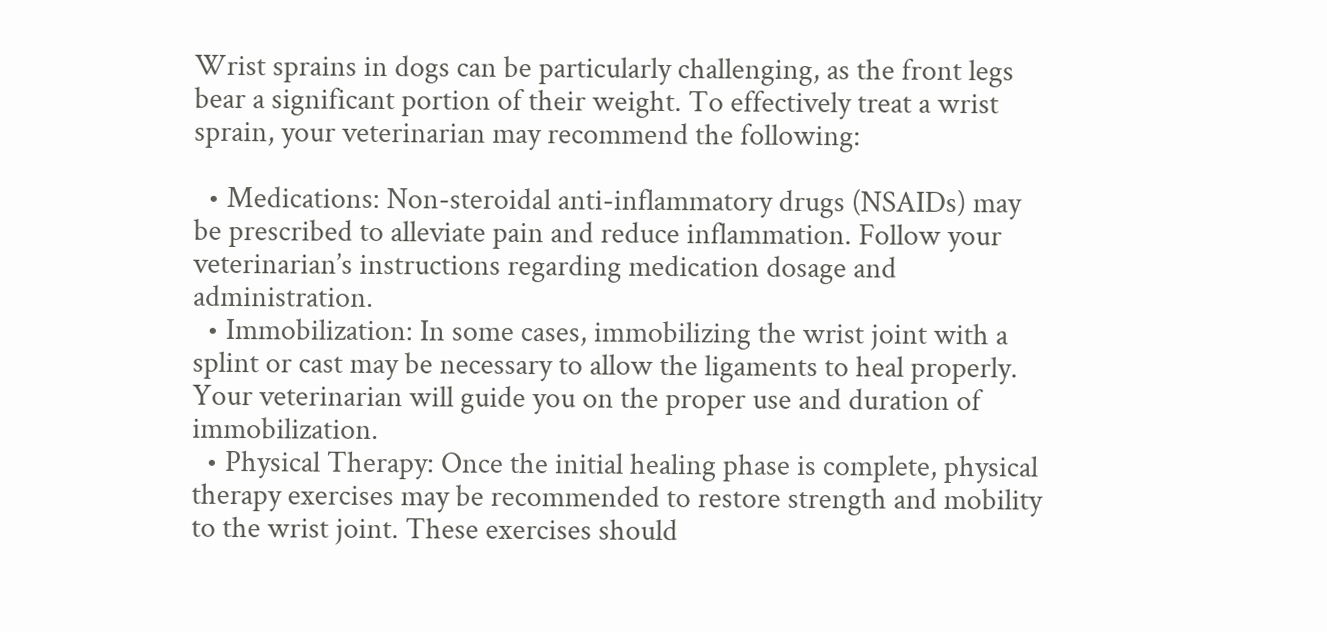Wrist sprains in dogs can be particularly challenging, as the front legs bear a significant portion of their weight. To effectively treat a wrist sprain, your veterinarian may recommend the following:

  • Medications: Non-steroidal anti-inflammatory drugs (NSAIDs) may be prescribed to alleviate pain and reduce inflammation. Follow your veterinarian’s instructions regarding medication dosage and administration.
  • Immobilization: In some cases, immobilizing the wrist joint with a splint or cast may be necessary to allow the ligaments to heal properly. Your veterinarian will guide you on the proper use and duration of immobilization.
  • Physical Therapy: Once the initial healing phase is complete, physical therapy exercises may be recommended to restore strength and mobility to the wrist joint. These exercises should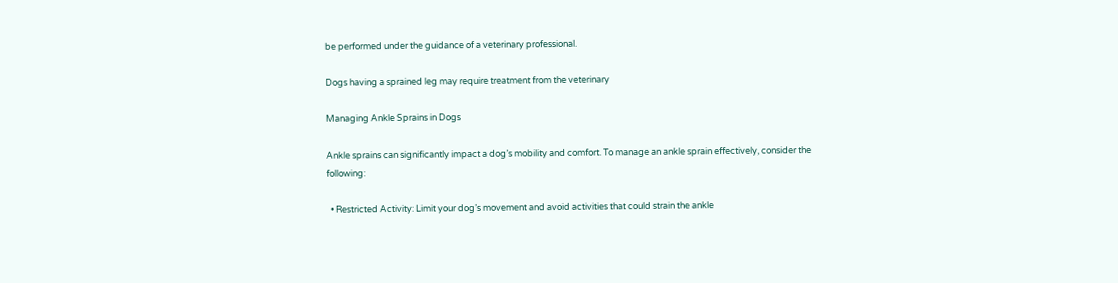be performed under the guidance of a veterinary professional.

Dogs having a sprained leg may require treatment from the veterinary

Managing Ankle Sprains in Dogs

Ankle sprains can significantly impact a dog’s mobility and comfort. To manage an ankle sprain effectively, consider the following:

  • Restricted Activity: Limit your dog’s movement and avoid activities that could strain the ankle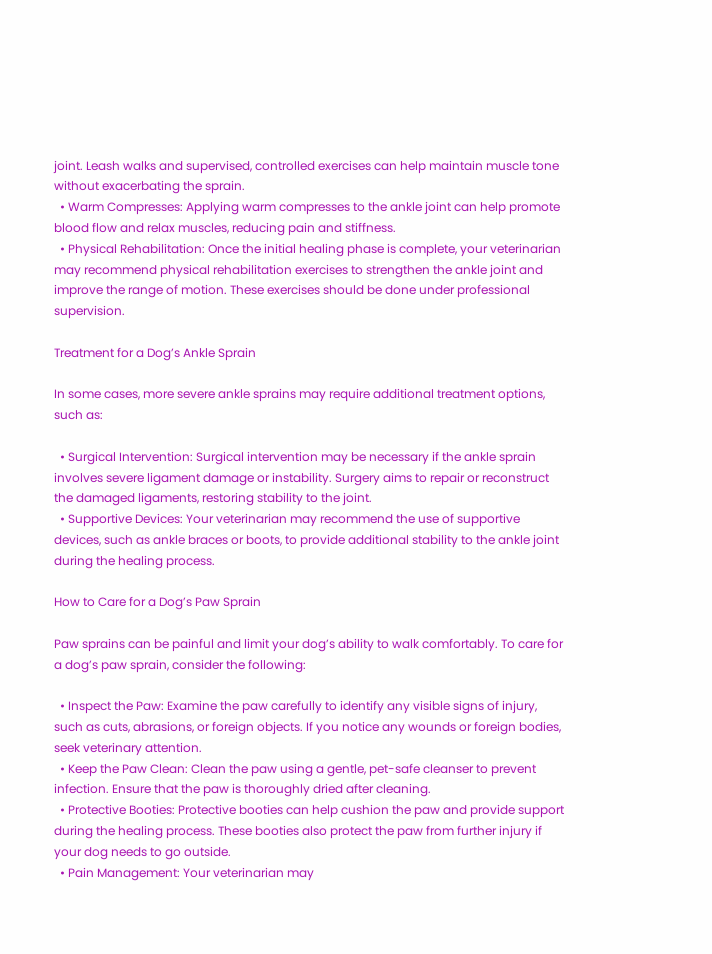joint. Leash walks and supervised, controlled exercises can help maintain muscle tone without exacerbating the sprain.
  • Warm Compresses: Applying warm compresses to the ankle joint can help promote blood flow and relax muscles, reducing pain and stiffness.
  • Physical Rehabilitation: Once the initial healing phase is complete, your veterinarian may recommend physical rehabilitation exercises to strengthen the ankle joint and improve the range of motion. These exercises should be done under professional supervision.

Treatment for a Dog’s Ankle Sprain

In some cases, more severe ankle sprains may require additional treatment options, such as:

  • Surgical Intervention: Surgical intervention may be necessary if the ankle sprain involves severe ligament damage or instability. Surgery aims to repair or reconstruct the damaged ligaments, restoring stability to the joint.
  • Supportive Devices: Your veterinarian may recommend the use of supportive devices, such as ankle braces or boots, to provide additional stability to the ankle joint during the healing process.

How to Care for a Dog’s Paw Sprain

Paw sprains can be painful and limit your dog’s ability to walk comfortably. To care for a dog’s paw sprain, consider the following:

  • Inspect the Paw: Examine the paw carefully to identify any visible signs of injury, such as cuts, abrasions, or foreign objects. If you notice any wounds or foreign bodies, seek veterinary attention.
  • Keep the Paw Clean: Clean the paw using a gentle, pet-safe cleanser to prevent infection. Ensure that the paw is thoroughly dried after cleaning.
  • Protective Booties: Protective booties can help cushion the paw and provide support during the healing process. These booties also protect the paw from further injury if your dog needs to go outside.
  • Pain Management: Your veterinarian may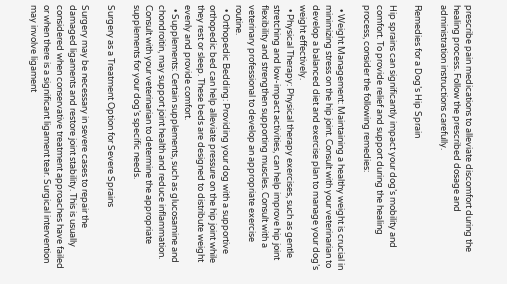prescribe pain medications to alleviate discomfort during the healing process. Follow the prescribed dosage and administration instructions carefully.

Remedies for a Dog’s Hip Sprain

Hip sprains can significantly impact your dog’s mobility and comfort. To provide relief and support during the healing process, consider the following remedies:

  • Weight Management: Maintaining a healthy weight is crucial in minimizing stress on the hip joint. Consult with your veterinarian to develop a balanced diet and exercise plan to manage your dog’s weight effectively.
  • Physical Therapy: Physical therapy exercises, such as gentle stretching and low-impact activities, can help improve hip joint flexibility and strengthen supporting muscles. Consult with a veterinary professional to develop an appropriate exercise routine.
  • Orthopedic Bedding: Providing your dog with a supportive orthopedic bed can help alleviate pressure on the hip joint while they rest or sleep. These beds are designed to distribute weight evenly and provide comfort.
  • Supplements: Certain supplements, such as glucosamine and chondroitin, may support joint health and reduce inflammation. Consult with your veterinarian to determine the appropriate supplements for your dog’s specific needs.

Surgery as a Treatment Option for Severe Sprains

Surgery may be necessary in severe cases to repair the damaged ligaments and restore joint stability. This is usually considered when conservative treatment approaches have failed or when there is a significant ligament tear. Surgical intervention may involve ligament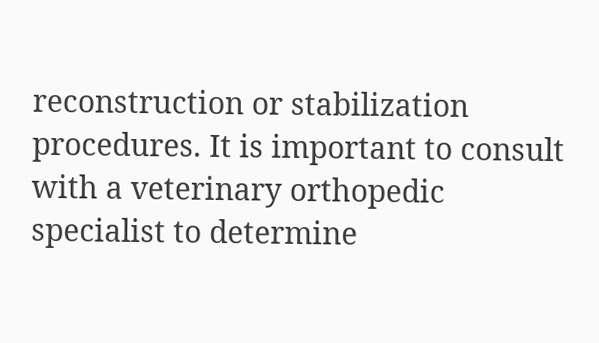reconstruction or stabilization procedures. It is important to consult with a veterinary orthopedic specialist to determine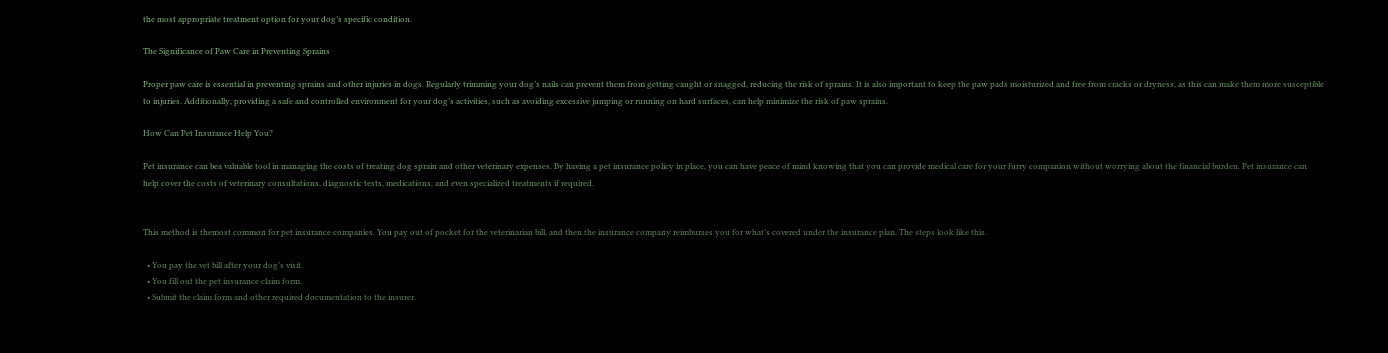the most appropriate treatment option for your dog’s specific condition.

The Significance of Paw Care in Preventing Sprains

Proper paw care is essential in preventing sprains and other injuries in dogs. Regularly trimming your dog’s nails can prevent them from getting caught or snagged, reducing the risk of sprains. It is also important to keep the paw pads moisturized and free from cracks or dryness, as this can make them more susceptible to injuries. Additionally, providing a safe and controlled environment for your dog’s activities, such as avoiding excessive jumping or running on hard surfaces, can help minimize the risk of paw sprains.

How Can Pet Insurance Help You?

Pet insurance can bea valuable tool in managing the costs of treating dog sprain and other veterinary expenses. By having a pet insurance policy in place, you can have peace of mind knowing that you can provide medical care for your furry companion without worrying about the financial burden. Pet insurance can help cover the costs of veterinary consultations, diagnostic tests, medications, and even specialized treatments if required.


This method is themost common for pet insurance companies. You pay out of pocket for the veterinarian bill, and then the insurance company reimburses you for what’s covered under the insurance plan. The steps look like this.

  • You pay the vet bill after your dog’s visit.
  • You fill out the pet insurance claim form.
  • Submit the claim form and other required documentation to the insurer.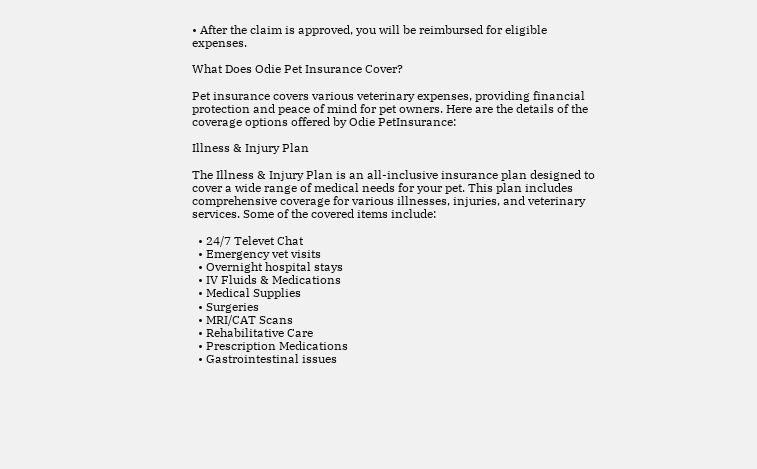• After the claim is approved, you will be reimbursed for eligible expenses.

What Does Odie Pet Insurance Cover?

Pet insurance covers various veterinary expenses, providing financial protection and peace of mind for pet owners. Here are the details of the coverage options offered by Odie PetInsurance:

Illness & Injury Plan

The Illness & Injury Plan is an all-inclusive insurance plan designed to cover a wide range of medical needs for your pet. This plan includes comprehensive coverage for various illnesses, injuries, and veterinary services. Some of the covered items include:

  • 24/7 Televet Chat
  • Emergency vet visits
  • Overnight hospital stays
  • IV Fluids & Medications
  • Medical Supplies
  • Surgeries
  • MRI/CAT Scans
  • Rehabilitative Care
  • Prescription Medications
  • Gastrointestinal issues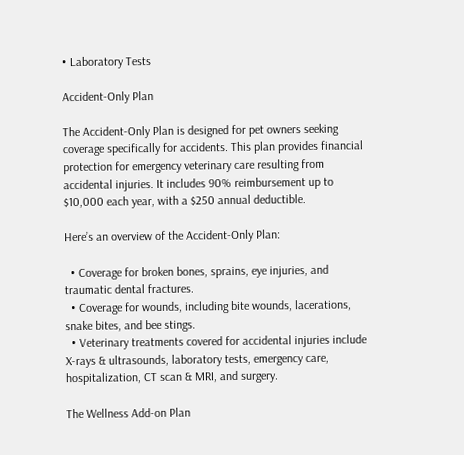• Laboratory Tests

Accident-Only Plan

The Accident-Only Plan is designed for pet owners seeking coverage specifically for accidents. This plan provides financial protection for emergency veterinary care resulting from accidental injuries. It includes 90% reimbursement up to $10,000 each year, with a $250 annual deductible.

Here’s an overview of the Accident-Only Plan:

  • Coverage for broken bones, sprains, eye injuries, and traumatic dental fractures.
  • Coverage for wounds, including bite wounds, lacerations, snake bites, and bee stings.
  • Veterinary treatments covered for accidental injuries include X-rays & ultrasounds, laboratory tests, emergency care, hospitalization, CT scan & MRI, and surgery.

The Wellness Add-on Plan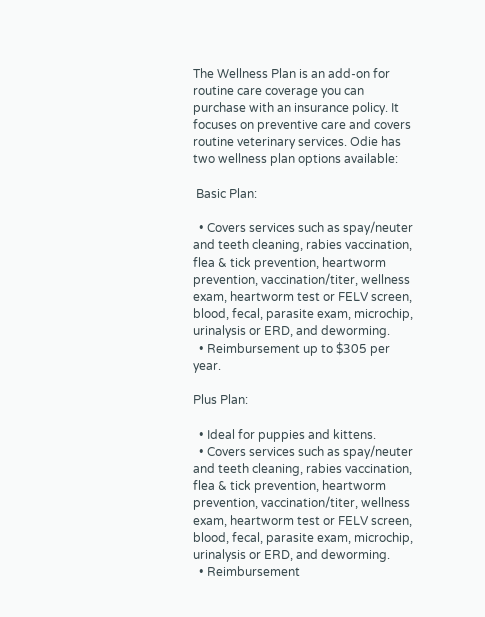The Wellness Plan is an add-on for routine care coverage you can purchase with an insurance policy. It focuses on preventive care and covers routine veterinary services. Odie has two wellness plan options available:

 Basic Plan:

  • Covers services such as spay/neuter and teeth cleaning, rabies vaccination, flea & tick prevention, heartworm prevention, vaccination/titer, wellness exam, heartworm test or FELV screen, blood, fecal, parasite exam, microchip, urinalysis or ERD, and deworming.
  • Reimbursement up to $305 per year.

Plus Plan:

  • Ideal for puppies and kittens.
  • Covers services such as spay/neuter and teeth cleaning, rabies vaccination, flea & tick prevention, heartworm prevention, vaccination/titer, wellness exam, heartworm test or FELV screen, blood, fecal, parasite exam, microchip, urinalysis or ERD, and deworming.
  • Reimbursement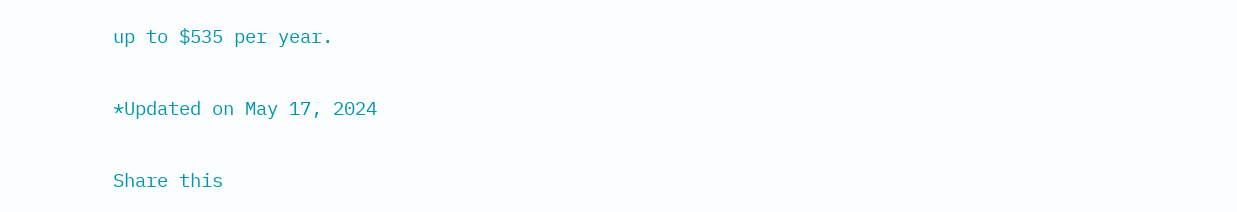up to $535 per year.

*Updated on May 17, 2024

Share this